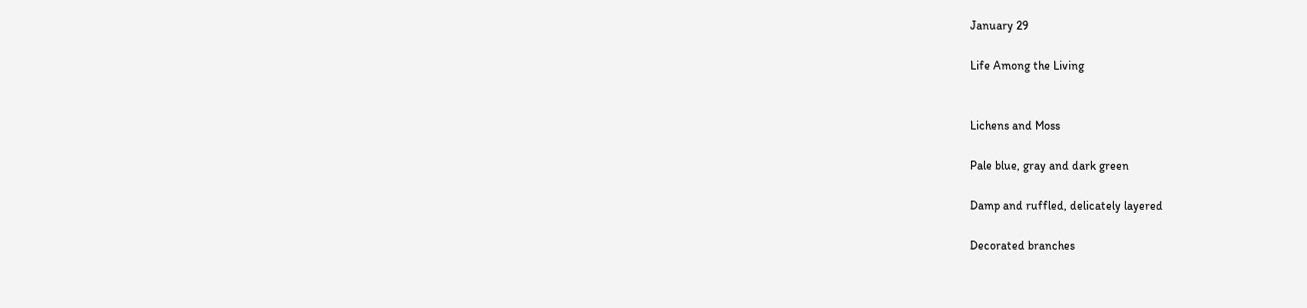January 29

Life Among the Living


Lichens and Moss

Pale blue, gray and dark green

Damp and ruffled, delicately layered

Decorated branches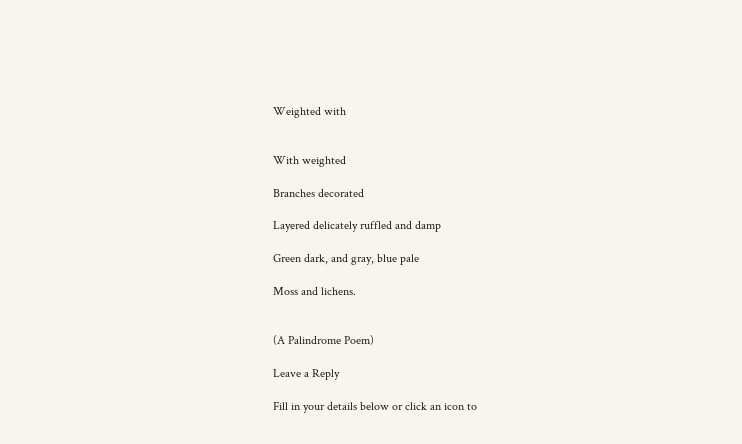Weighted with


With weighted

Branches decorated

Layered delicately ruffled and damp

Green dark, and gray, blue pale

Moss and lichens.


(A Palindrome Poem)

Leave a Reply

Fill in your details below or click an icon to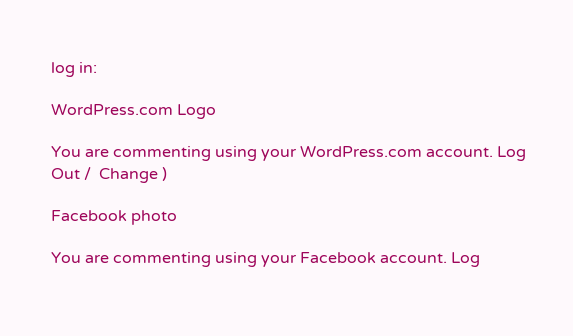log in:

WordPress.com Logo

You are commenting using your WordPress.com account. Log Out /  Change )

Facebook photo

You are commenting using your Facebook account. Log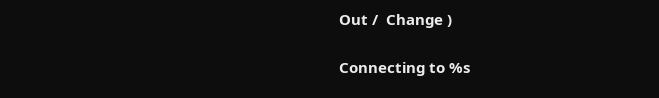Out /  Change )

Connecting to %s